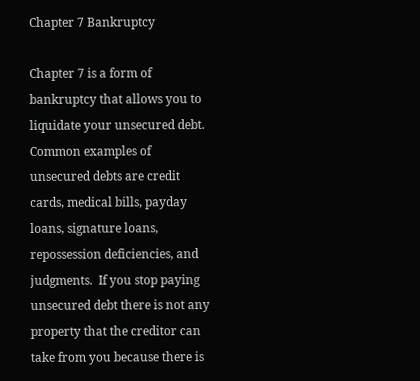Chapter 7 Bankruptcy

Chapter 7 is a form of bankruptcy that allows you to liquidate your unsecured debt.  Common examples of unsecured debts are credit cards, medical bills, payday loans, signature loans, repossession deficiencies, and judgments.  If you stop paying unsecured debt there is not any property that the creditor can take from you because there is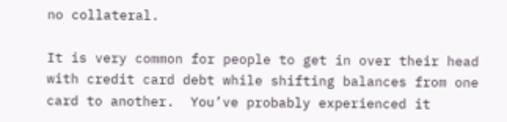no collateral.

It is very common for people to get in over their head with credit card debt while shifting balances from one card to another.  You’ve probably experienced it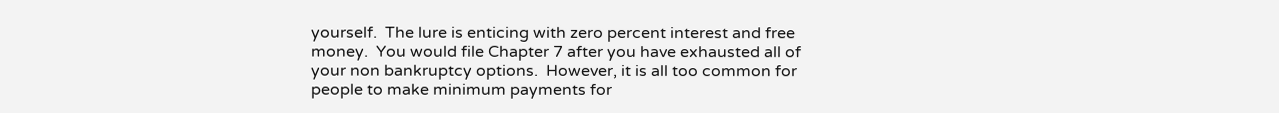yourself.  The lure is enticing with zero percent interest and free money.  You would file Chapter 7 after you have exhausted all of your non bankruptcy options.  However, it is all too common for people to make minimum payments for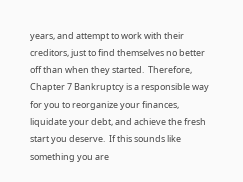years, and attempt to work with their creditors, just to find themselves no better off than when they started.  Therefore, Chapter 7 Bankruptcy is a responsible way for you to reorganize your finances, liquidate your debt, and achieve the fresh start you deserve.  If this sounds like something you are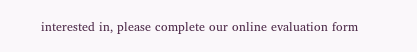interested in, please complete our online evaluation form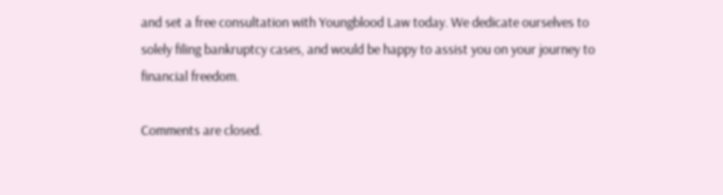and set a free consultation with Youngblood Law today. We dedicate ourselves to solely filing bankruptcy cases, and would be happy to assist you on your journey to financial freedom.

Comments are closed.